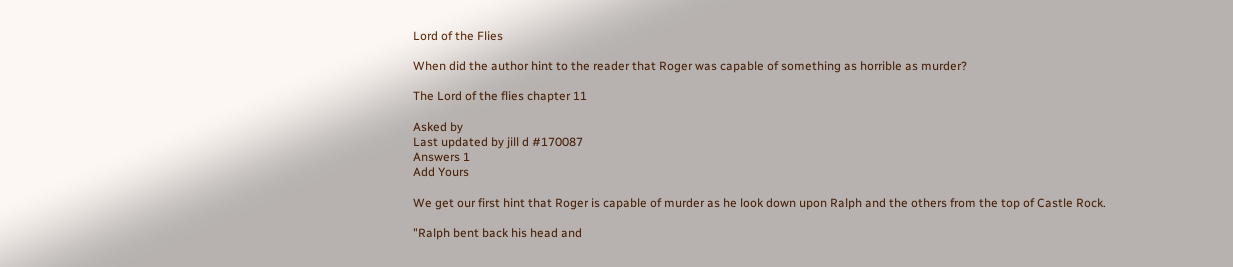Lord of the Flies

When did the author hint to the reader that Roger was capable of something as horrible as murder?

The Lord of the flies chapter 11

Asked by
Last updated by jill d #170087
Answers 1
Add Yours

We get our first hint that Roger is capable of murder as he look down upon Ralph and the others from the top of Castle Rock.

"Ralph bent back his head and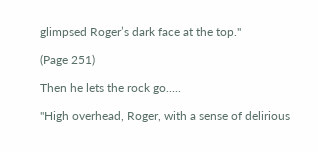glimpsed Roger’s dark face at the top."

(Page 251)

Then he lets the rock go.....

"High overhead, Roger, with a sense of delirious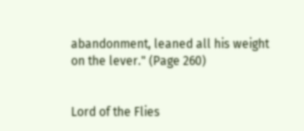abandonment, leaned all his weight on the lever." (Page 260)


Lord of the Flies